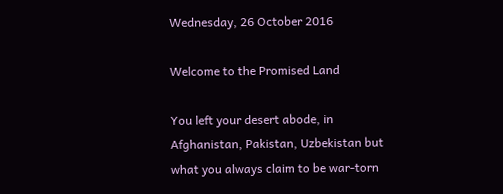Wednesday, 26 October 2016

Welcome to the Promised Land

You left your desert abode, in Afghanistan, Pakistan, Uzbekistan but what you always claim to be war-torn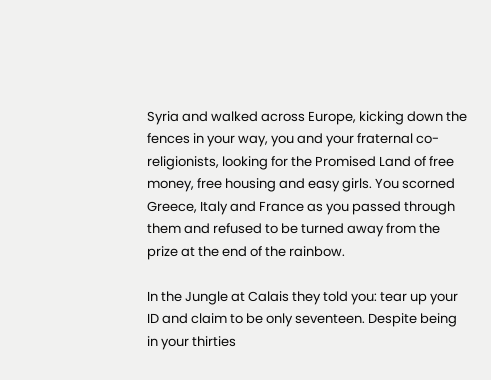Syria and walked across Europe, kicking down the fences in your way, you and your fraternal co-religionists, looking for the Promised Land of free money, free housing and easy girls. You scorned Greece, Italy and France as you passed through them and refused to be turned away from the prize at the end of the rainbow.

In the Jungle at Calais they told you: tear up your ID and claim to be only seventeen. Despite being in your thirties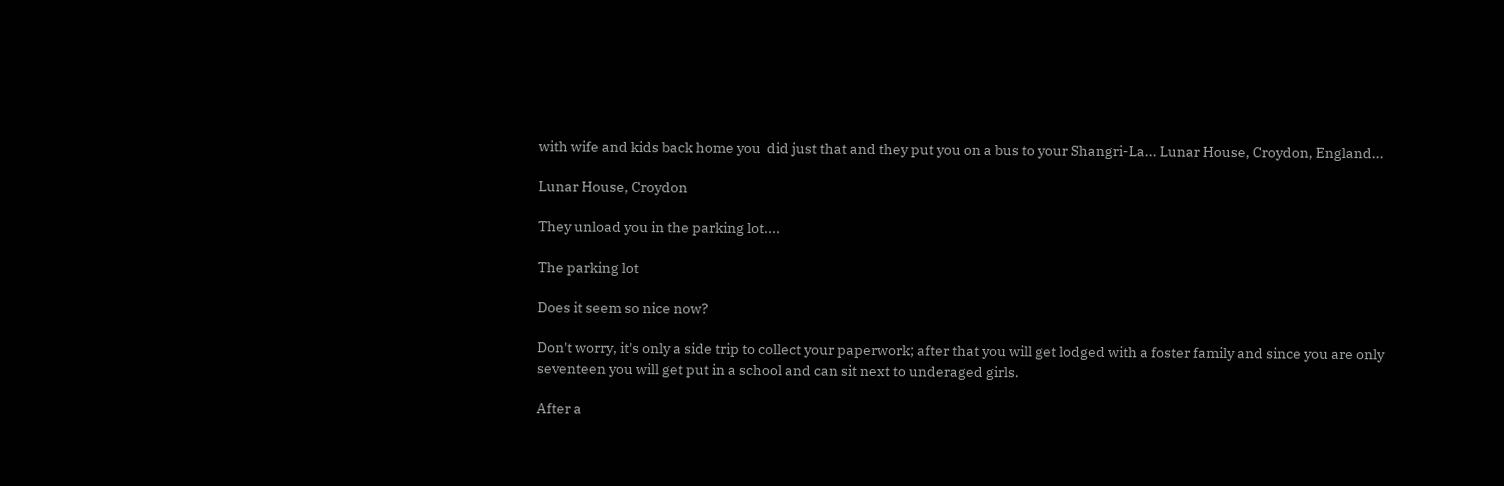with wife and kids back home you  did just that and they put you on a bus to your Shangri-La... Lunar House, Croydon, England...

Lunar House, Croydon

They unload you in the parking lot....

The parking lot

Does it seem so nice now?

Don't worry, it's only a side trip to collect your paperwork; after that you will get lodged with a foster family and since you are only seventeen you will get put in a school and can sit next to underaged girls.

After a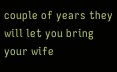couple of years they will let you bring your wife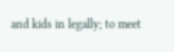and kids in legally; to meet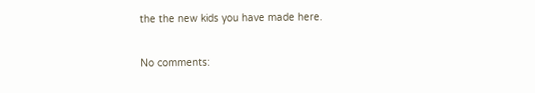the the new kids you have made here.

No comments: